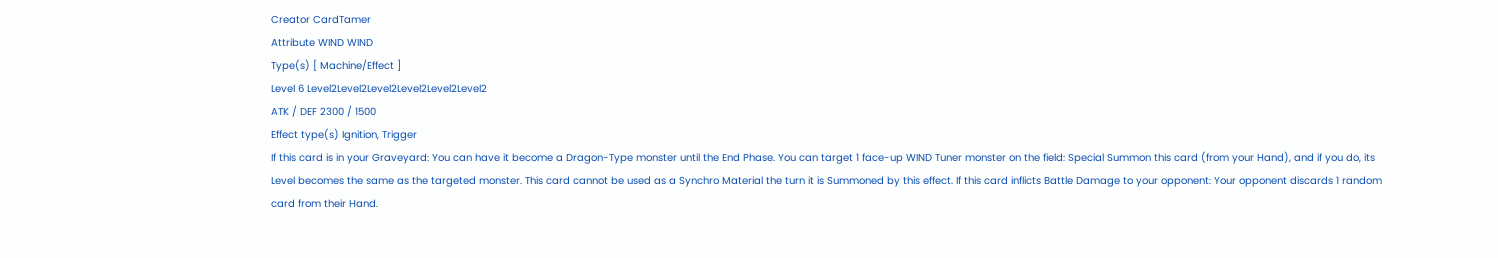Creator CardTamer
Attribute WIND WIND
Type(s) [ Machine/Effect ]
Level 6 Level2Level2Level2Level2Level2Level2
ATK / DEF 2300 / 1500
Effect type(s) Ignition, Trigger
If this card is in your Graveyard: You can have it become a Dragon-Type monster until the End Phase. You can target 1 face-up WIND Tuner monster on the field: Special Summon this card (from your Hand), and if you do, its Level becomes the same as the targeted monster. This card cannot be used as a Synchro Material the turn it is Summoned by this effect. If this card inflicts Battle Damage to your opponent: Your opponent discards 1 random card from their Hand.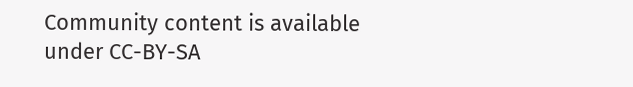Community content is available under CC-BY-SA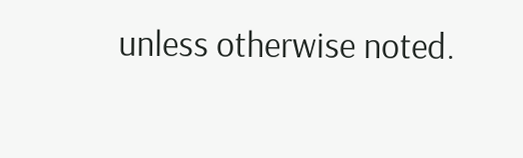unless otherwise noted.